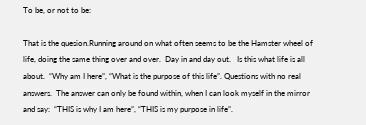To be, or not to be:

That is the quesion.Running around on what often seems to be the Hamster wheel of life, doing the same thing over and over.  Day in and day out.   Is this what life is all about.  “Why am I here”, “What is the purpose of this life”. Questions with no real answers.  The answer can only be found within, when I can look myself in the mirror and say:  “THIS is why I am here”, “THIS is my purpose in life”.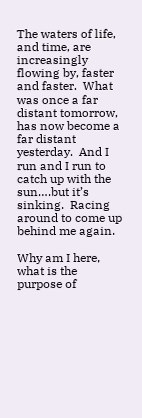The waters of life, and time, are increasingly flowing by, faster and faster.  What was once a far distant tomorrow, has now become a far distant yesterday.  And I run and I run to catch up with the sun….but it’s sinking.  Racing around to come up behind me again.

Why am I here, what is the purpose of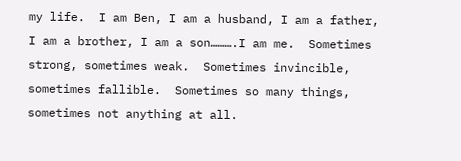my life.  I am Ben, I am a husband, I am a father, I am a brother, I am a son……….I am me.  Sometimes strong, sometimes weak.  Sometimes invincible, sometimes fallible.  Sometimes so many things, sometimes not anything at all.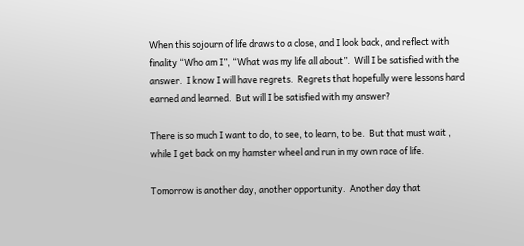When this sojourn of life draws to a close, and I look back, and reflect with finality “Who am I”, “What was my life all about”.  Will I be satisfied with the answer.  I know I will have regrets.  Regrets that hopefully were lessons hard earned and learned.  But will I be satisfied with my answer?

There is so much I want to do, to see, to learn, to be.  But that must wait , while I get back on my hamster wheel and run in my own race of life.

Tomorrow is another day, another opportunity.  Another day that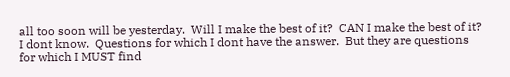all too soon will be yesterday.  Will I make the best of it?  CAN I make the best of it?  I dont know.  Questions for which I dont have the answer.  But they are questions for which I MUST find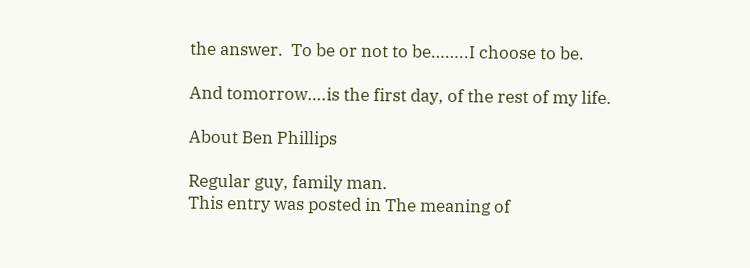the answer.  To be or not to be……..I choose to be.

And tomorrow….is the first day, of the rest of my life.

About Ben Phillips

Regular guy, family man.
This entry was posted in The meaning of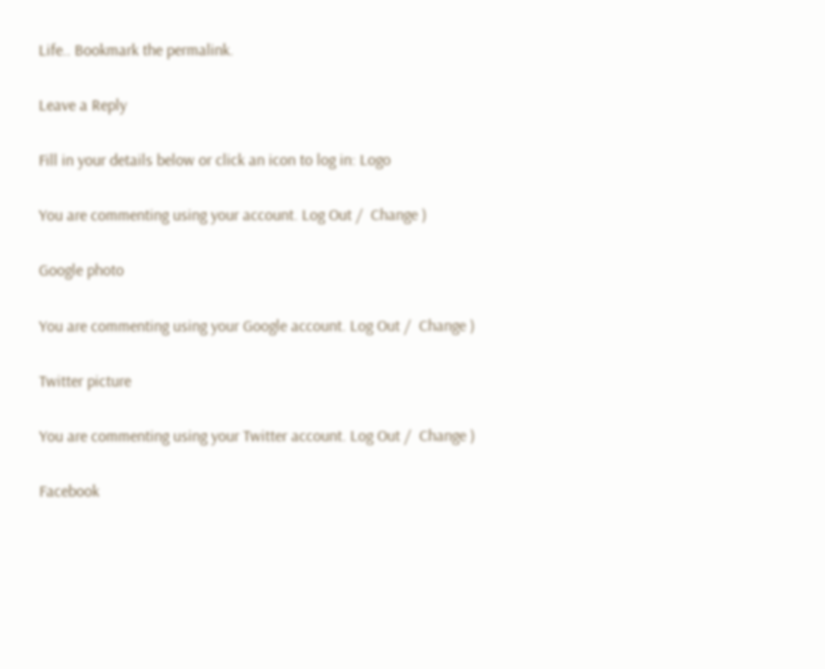Life.. Bookmark the permalink.

Leave a Reply

Fill in your details below or click an icon to log in: Logo

You are commenting using your account. Log Out /  Change )

Google photo

You are commenting using your Google account. Log Out /  Change )

Twitter picture

You are commenting using your Twitter account. Log Out /  Change )

Facebook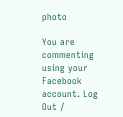photo

You are commenting using your Facebook account. Log Out /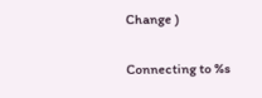Change )

Connecting to %s